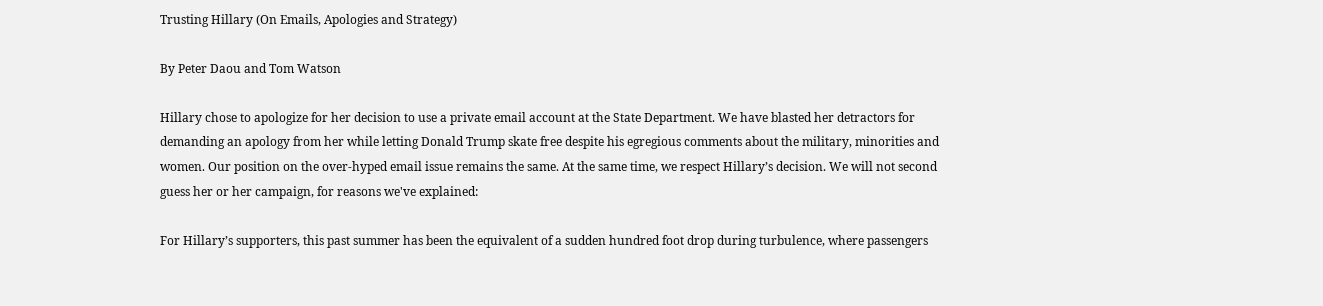Trusting Hillary (On Emails, Apologies and Strategy)

By Peter Daou and Tom Watson

Hillary chose to apologize for her decision to use a private email account at the State Department. We have blasted her detractors for demanding an apology from her while letting Donald Trump skate free despite his egregious comments about the military, minorities and women. Our position on the over-hyped email issue remains the same. At the same time, we respect Hillary’s decision. We will not second guess her or her campaign, for reasons we've explained:

For Hillary’s supporters, this past summer has been the equivalent of a sudden hundred foot drop during turbulence, where passengers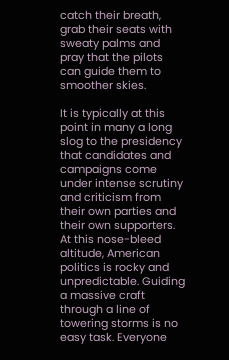catch their breath, grab their seats with sweaty palms and pray that the pilots can guide them to smoother skies.

It is typically at this point in many a long slog to the presidency that candidates and campaigns come under intense scrutiny and criticism from their own parties and their own supporters. At this nose-bleed altitude, American politics is rocky and unpredictable. Guiding a massive craft through a line of towering storms is no easy task. Everyone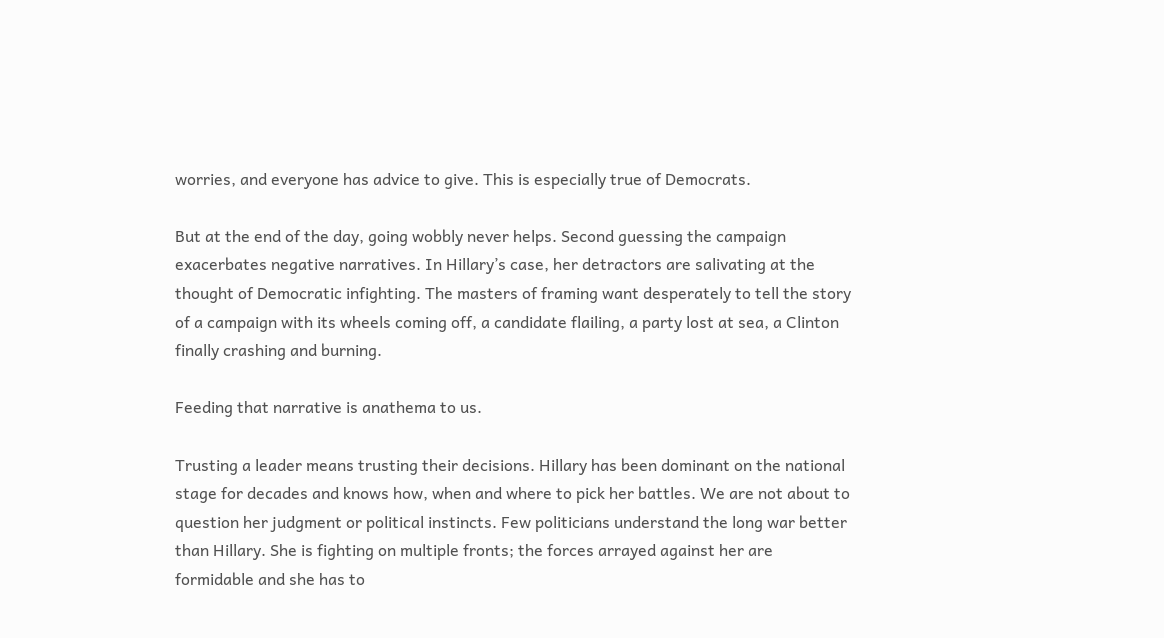worries, and everyone has advice to give. This is especially true of Democrats.

But at the end of the day, going wobbly never helps. Second guessing the campaign exacerbates negative narratives. In Hillary’s case, her detractors are salivating at the thought of Democratic infighting. The masters of framing want desperately to tell the story of a campaign with its wheels coming off, a candidate flailing, a party lost at sea, a Clinton finally crashing and burning.

Feeding that narrative is anathema to us.

Trusting a leader means trusting their decisions. Hillary has been dominant on the national stage for decades and knows how, when and where to pick her battles. We are not about to question her judgment or political instincts. Few politicians understand the long war better than Hillary. She is fighting on multiple fronts; the forces arrayed against her are formidable and she has to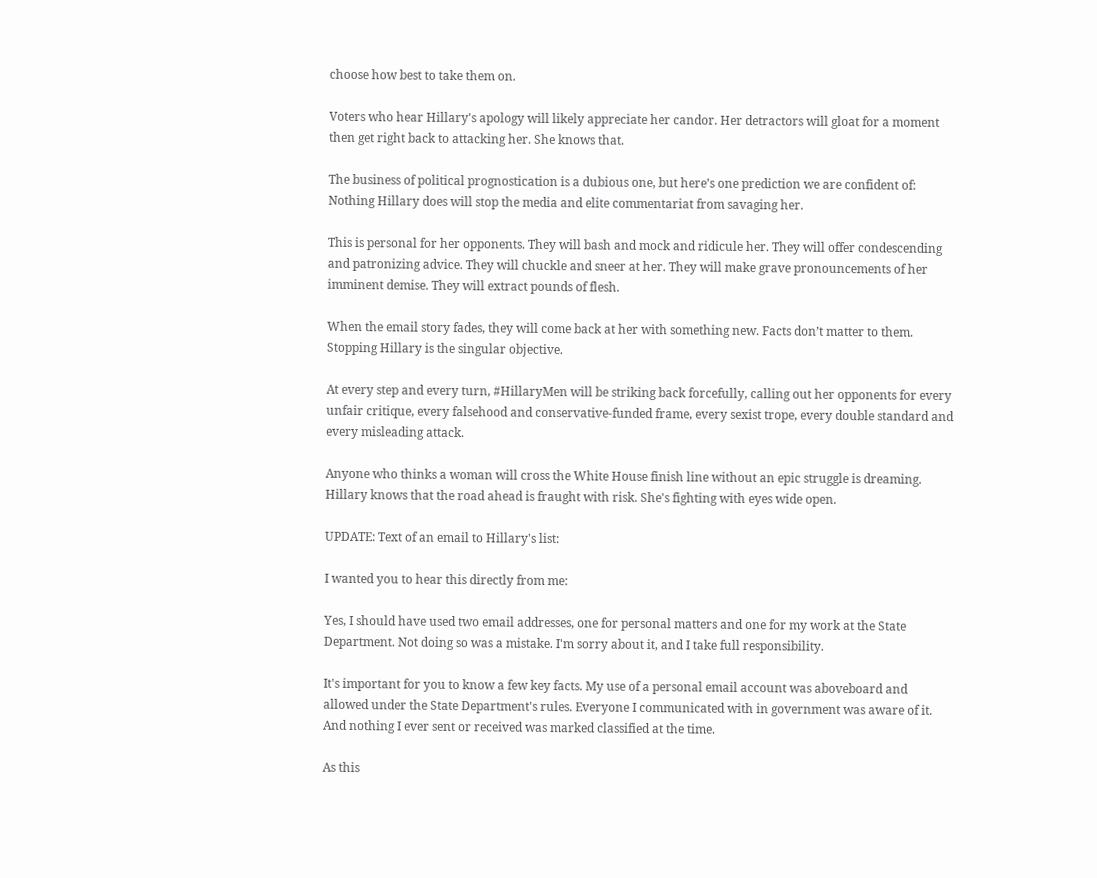choose how best to take them on.

Voters who hear Hillary's apology will likely appreciate her candor. Her detractors will gloat for a moment then get right back to attacking her. She knows that.

The business of political prognostication is a dubious one, but here’s one prediction we are confident of: Nothing Hillary does will stop the media and elite commentariat from savaging her.

This is personal for her opponents. They will bash and mock and ridicule her. They will offer condescending and patronizing advice. They will chuckle and sneer at her. They will make grave pronouncements of her imminent demise. They will extract pounds of flesh.

When the email story fades, they will come back at her with something new. Facts don’t matter to them. Stopping Hillary is the singular objective.

At every step and every turn, #HillaryMen will be striking back forcefully, calling out her opponents for every unfair critique, every falsehood and conservative-funded frame, every sexist trope, every double standard and every misleading attack.

Anyone who thinks a woman will cross the White House finish line without an epic struggle is dreaming. Hillary knows that the road ahead is fraught with risk. She's fighting with eyes wide open.

UPDATE: Text of an email to Hillary's list:

I wanted you to hear this directly from me:

Yes, I should have used two email addresses, one for personal matters and one for my work at the State Department. Not doing so was a mistake. I'm sorry about it, and I take full responsibility.

It's important for you to know a few key facts. My use of a personal email account was aboveboard and allowed under the State Department's rules. Everyone I communicated with in government was aware of it. And nothing I ever sent or received was marked classified at the time.

As this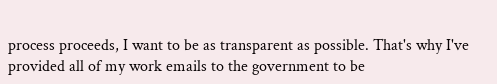process proceeds, I want to be as transparent as possible. That's why I've provided all of my work emails to the government to be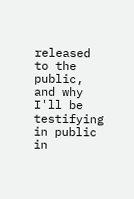released to the public, and why I'll be testifying in public in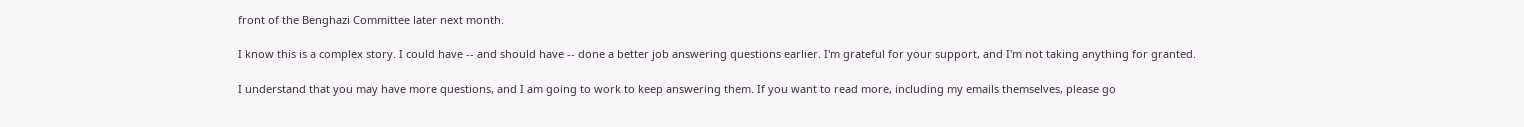front of the Benghazi Committee later next month.

I know this is a complex story. I could have -- and should have -- done a better job answering questions earlier. I'm grateful for your support, and I'm not taking anything for granted.

I understand that you may have more questions, and I am going to work to keep answering them. If you want to read more, including my emails themselves, please go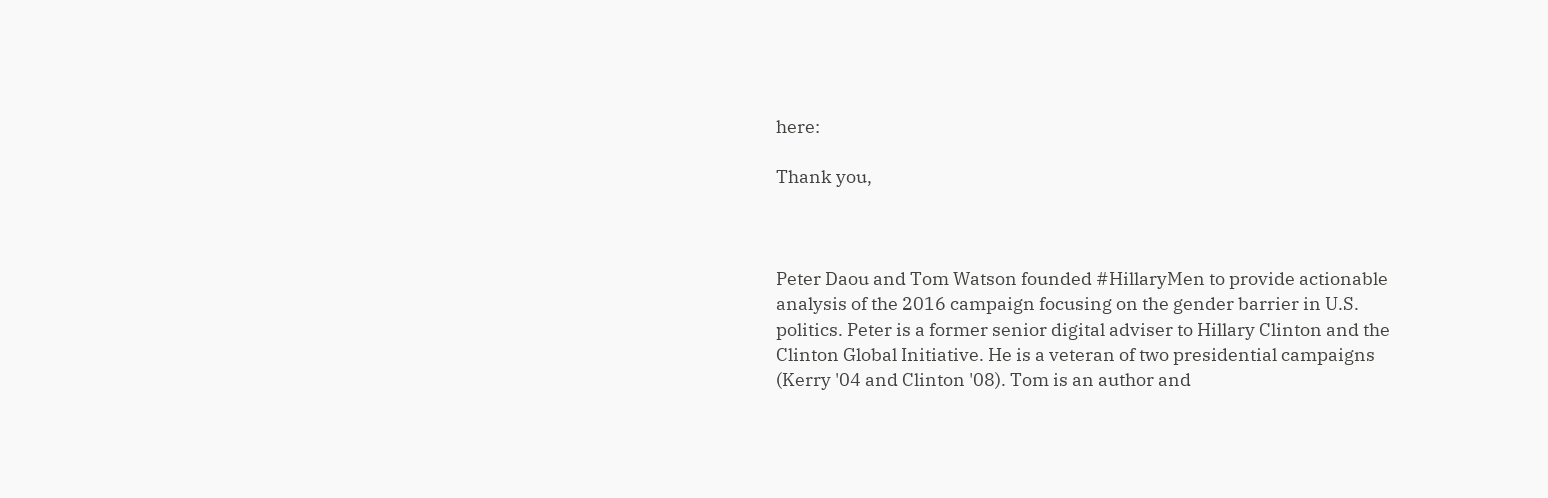here:

Thank you,



Peter Daou and Tom Watson founded #HillaryMen to provide actionable analysis of the 2016 campaign focusing on the gender barrier in U.S. politics. Peter is a former senior digital adviser to Hillary Clinton and the Clinton Global Initiative. He is a veteran of two presidential campaigns (Kerry '04 and Clinton '08). Tom is an author and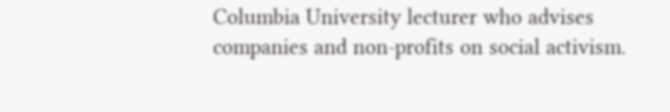Columbia University lecturer who advises companies and non-profits on social activism.